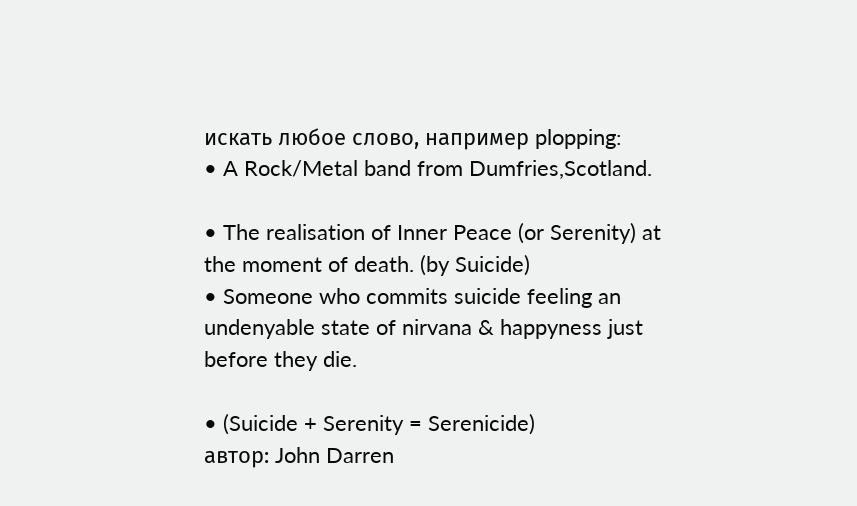искать любое слово, например plopping:
• A Rock/Metal band from Dumfries,Scotland.

• The realisation of Inner Peace (or Serenity) at the moment of death. (by Suicide)
• Someone who commits suicide feeling an undenyable state of nirvana & happyness just before they die.

• (Suicide + Serenity = Serenicide)
автор: John Darren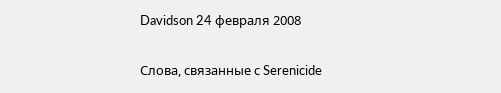Davidson 24 февраля 2008

Слова, связанные с Serenicide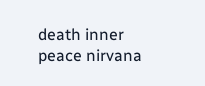death inner peace nirvana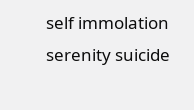self immolation serenity suicide